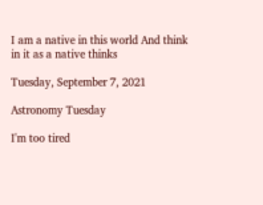I am a native in this world And think in it as a native thinks

Tuesday, September 7, 2021

Astronomy Tuesday

I'm too tired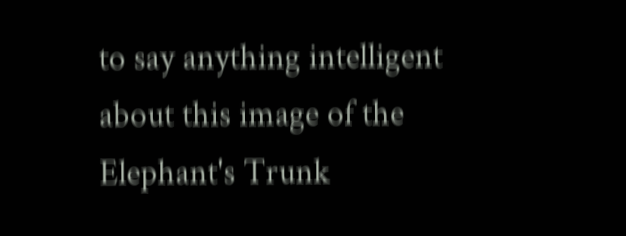to say anything intelligent about this image of the Elephant's Trunk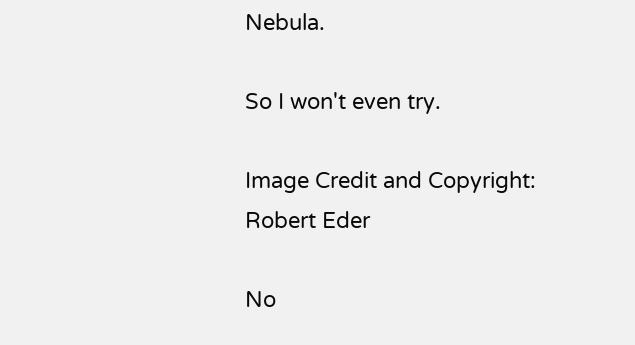Nebula.

So I won't even try.

Image Credit and Copyright: Robert Eder

No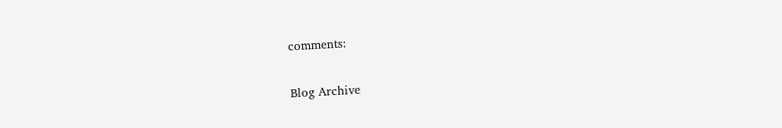comments:

Blog Archive